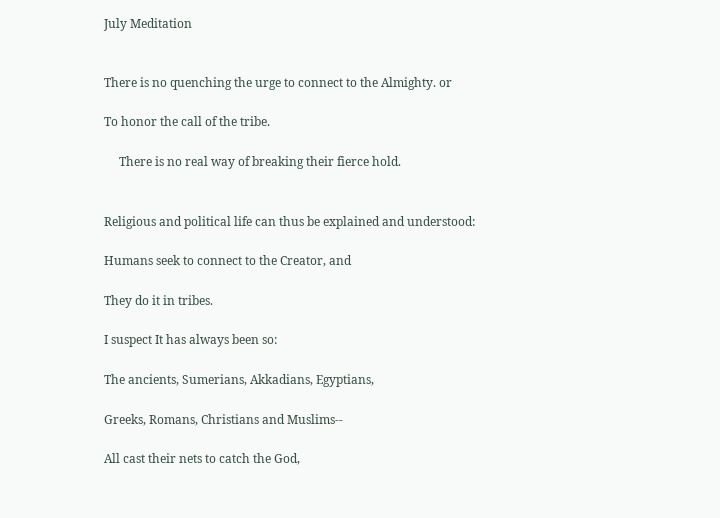July Meditation


There is no quenching the urge to connect to the Almighty. or

To honor the call of the tribe.

     There is no real way of breaking their fierce hold.


Religious and political life can thus be explained and understood:

Humans seek to connect to the Creator, and

They do it in tribes.

I suspect It has always been so:

The ancients, Sumerians, Akkadians, Egyptians,

Greeks, Romans, Christians and Muslims--

All cast their nets to catch the God,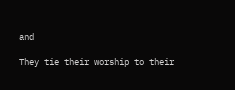and

They tie their worship to their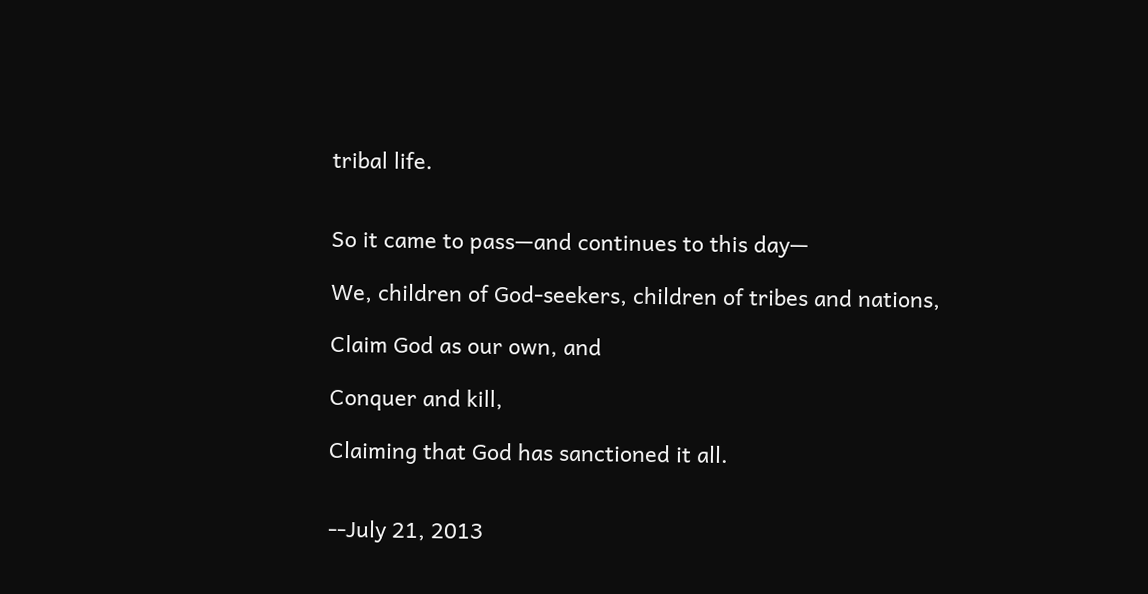tribal life.


So it came to pass—and continues to this day—

We, children of God-seekers, children of tribes and nations,

Claim God as our own, and

Conquer and kill,

Claiming that God has sanctioned it all.


--July 21, 2013